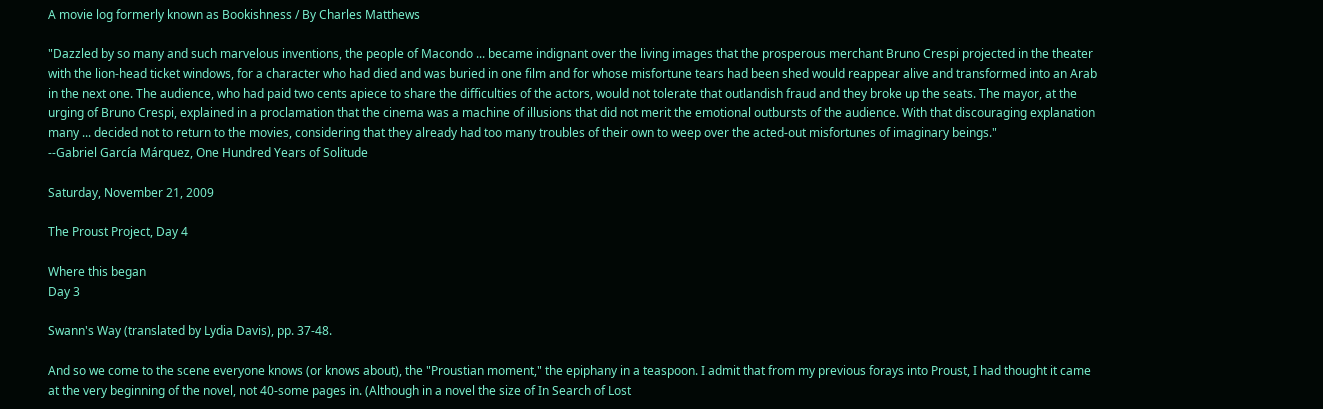A movie log formerly known as Bookishness / By Charles Matthews

"Dazzled by so many and such marvelous inventions, the people of Macondo ... became indignant over the living images that the prosperous merchant Bruno Crespi projected in the theater with the lion-head ticket windows, for a character who had died and was buried in one film and for whose misfortune tears had been shed would reappear alive and transformed into an Arab in the next one. The audience, who had paid two cents apiece to share the difficulties of the actors, would not tolerate that outlandish fraud and they broke up the seats. The mayor, at the urging of Bruno Crespi, explained in a proclamation that the cinema was a machine of illusions that did not merit the emotional outbursts of the audience. With that discouraging explanation many ... decided not to return to the movies, considering that they already had too many troubles of their own to weep over the acted-out misfortunes of imaginary beings."
--Gabriel García Márquez, One Hundred Years of Solitude

Saturday, November 21, 2009

The Proust Project, Day 4

Where this began
Day 3

Swann's Way (translated by Lydia Davis), pp. 37-48.

And so we come to the scene everyone knows (or knows about), the "Proustian moment," the epiphany in a teaspoon. I admit that from my previous forays into Proust, I had thought it came at the very beginning of the novel, not 40-some pages in. (Although in a novel the size of In Search of Lost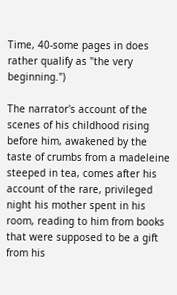Time, 40-some pages in does rather qualify as "the very beginning.")

The narrator's account of the scenes of his childhood rising before him, awakened by the taste of crumbs from a madeleine steeped in tea, comes after his account of the rare, privileged night his mother spent in his room, reading to him from books that were supposed to be a gift from his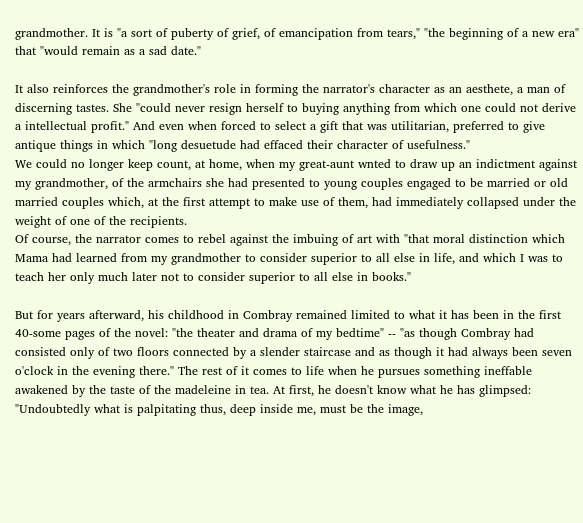grandmother. It is "a sort of puberty of grief, of emancipation from tears," "the beginning of a new era" that "would remain as a sad date."

It also reinforces the grandmother's role in forming the narrator's character as an aesthete, a man of discerning tastes. She "could never resign herself to buying anything from which one could not derive a intellectual profit." And even when forced to select a gift that was utilitarian, preferred to give antique things in which "long desuetude had effaced their character of usefulness."
We could no longer keep count, at home, when my great-aunt wnted to draw up an indictment against my grandmother, of the armchairs she had presented to young couples engaged to be married or old married couples which, at the first attempt to make use of them, had immediately collapsed under the weight of one of the recipients.
Of course, the narrator comes to rebel against the imbuing of art with "that moral distinction which Mama had learned from my grandmother to consider superior to all else in life, and which I was to teach her only much later not to consider superior to all else in books."

But for years afterward, his childhood in Combray remained limited to what it has been in the first 40-some pages of the novel: "the theater and drama of my bedtime" -- "as though Combray had consisted only of two floors connected by a slender staircase and as though it had always been seven o'clock in the evening there." The rest of it comes to life when he pursues something ineffable awakened by the taste of the madeleine in tea. At first, he doesn't know what he has glimpsed: "Undoubtedly what is palpitating thus, deep inside me, must be the image,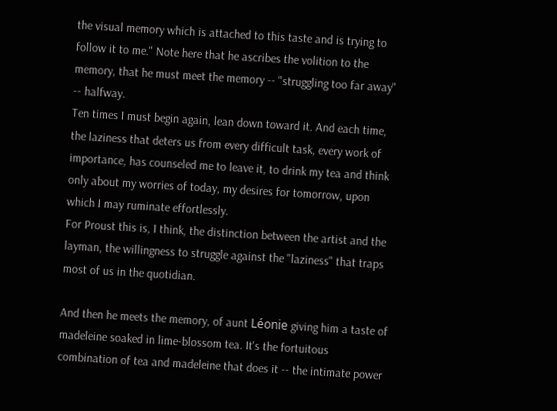the visual memory which is attached to this taste and is trying to follow it to me." Note here that he ascribes the volition to the memory, that he must meet the memory -- "struggling too far away" -- halfway.
Ten times I must begin again, lean down toward it. And each time, the laziness that deters us from every difficult task, every work of importance, has counseled me to leave it, to drink my tea and think only about my worries of today, my desires for tomorrow, upon which I may ruminate effortlessly.
For Proust this is, I think, the distinction between the artist and the layman, the willingness to struggle against the "laziness" that traps most of us in the quotidian.

And then he meets the memory, of aunt Léonie giving him a taste of madeleine soaked in lime-blossom tea. It's the fortuitous combination of tea and madeleine that does it -- the intimate power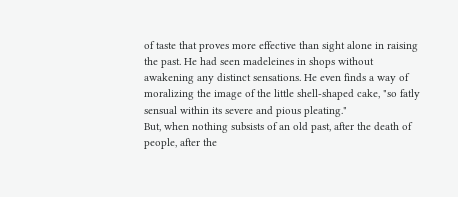of taste that proves more effective than sight alone in raising the past. He had seen madeleines in shops without awakening any distinct sensations. He even finds a way of moralizing the image of the little shell-shaped cake, "so fatly sensual within its severe and pious pleating."
But, when nothing subsists of an old past, after the death of people, after the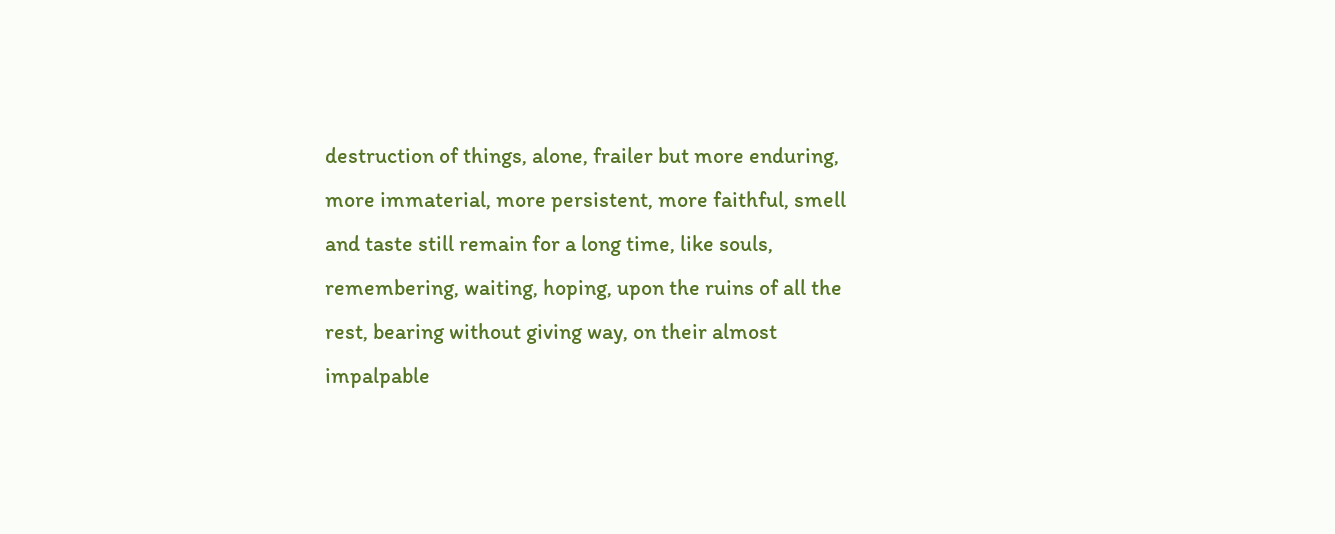destruction of things, alone, frailer but more enduring, more immaterial, more persistent, more faithful, smell and taste still remain for a long time, like souls, remembering, waiting, hoping, upon the ruins of all the rest, bearing without giving way, on their almost impalpable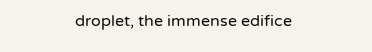droplet, the immense edifice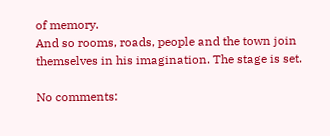of memory.
And so rooms, roads, people and the town join themselves in his imagination. The stage is set.

No comments: